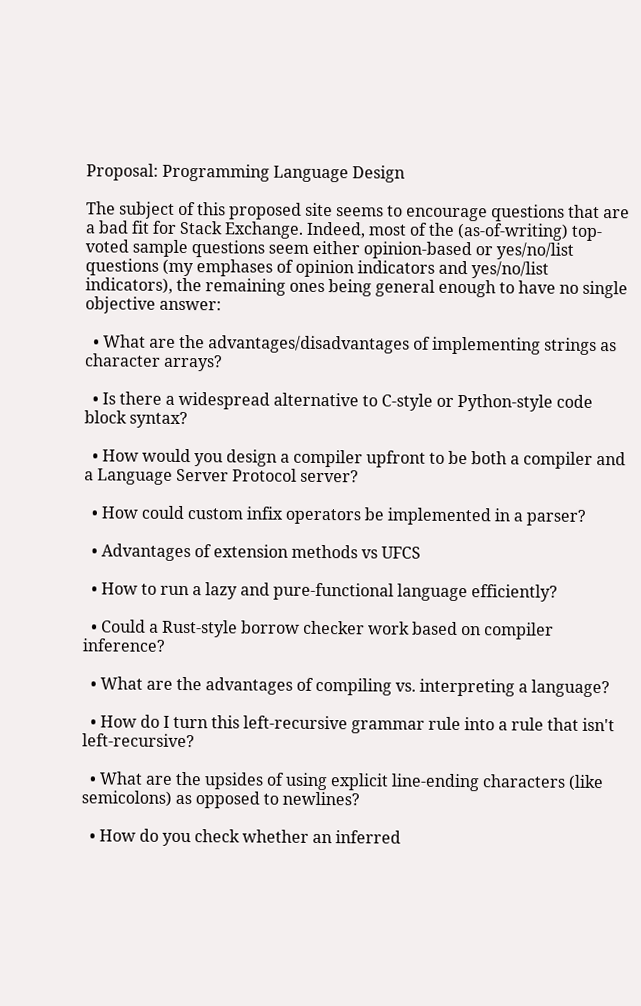Proposal: Programming Language Design

The subject of this proposed site seems to encourage questions that are a bad fit for Stack Exchange. Indeed, most of the (as-of-writing) top-voted sample questions seem either opinion-based or yes/no/list questions (my emphases of opinion indicators and yes/no/list indicators), the remaining ones being general enough to have no single objective answer:

  • What are the advantages/disadvantages of implementing strings as character arrays?

  • Is there a widespread alternative to C-style or Python-style code block syntax?

  • How would you design a compiler upfront to be both a compiler and a Language Server Protocol server?

  • How could custom infix operators be implemented in a parser?

  • Advantages of extension methods vs UFCS

  • How to run a lazy and pure-functional language efficiently?

  • Could a Rust-style borrow checker work based on compiler inference?

  • What are the advantages of compiling vs. interpreting a language?

  • How do I turn this left-recursive grammar rule into a rule that isn't left-recursive?

  • What are the upsides of using explicit line-ending characters (like semicolons) as opposed to newlines?

  • How do you check whether an inferred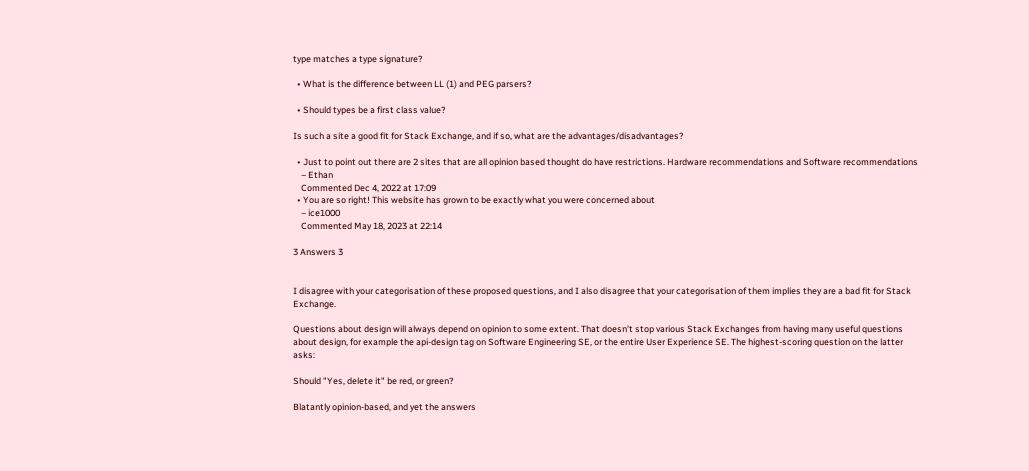type matches a type signature?

  • What is the difference between LL (1) and PEG parsers?

  • Should types be a first class value?

Is such a site a good fit for Stack Exchange, and if so, what are the advantages/disadvantages?

  • Just to point out there are 2 sites that are all opinion based thought do have restrictions. Hardware recommendations and Software recommendations
    – Ethan
    Commented Dec 4, 2022 at 17:09
  • You are so right! This website has grown to be exactly what you were concerned about
    – ice1000
    Commented May 18, 2023 at 22:14

3 Answers 3


I disagree with your categorisation of these proposed questions, and I also disagree that your categorisation of them implies they are a bad fit for Stack Exchange.

Questions about design will always depend on opinion to some extent. That doesn't stop various Stack Exchanges from having many useful questions about design, for example the api-design tag on Software Engineering SE, or the entire User Experience SE. The highest-scoring question on the latter asks:

Should "Yes, delete it" be red, or green?

Blatantly opinion-based, and yet the answers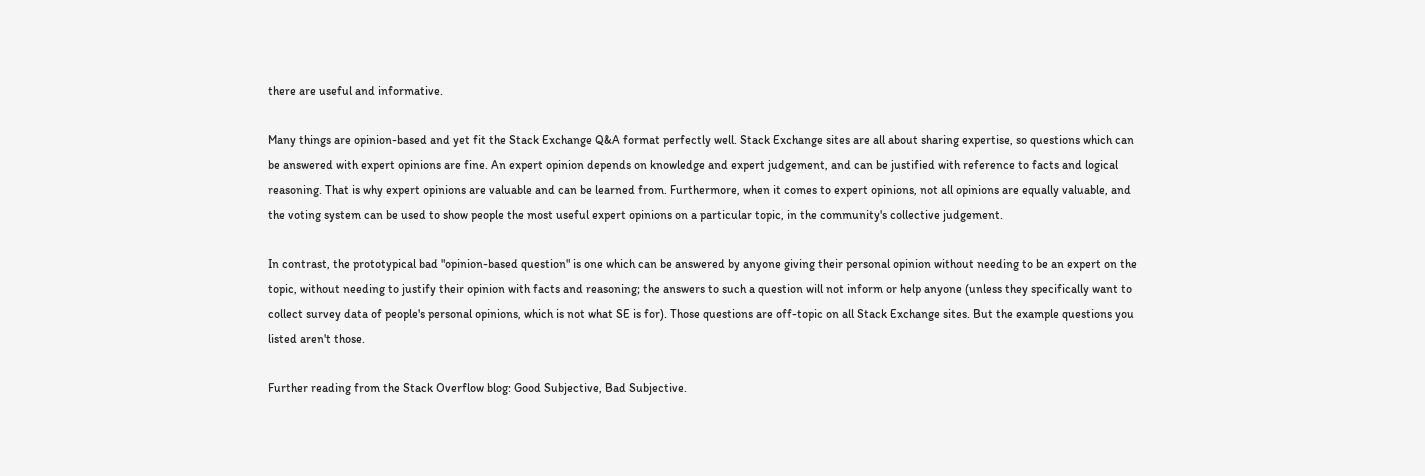there are useful and informative.

Many things are opinion-based and yet fit the Stack Exchange Q&A format perfectly well. Stack Exchange sites are all about sharing expertise, so questions which can be answered with expert opinions are fine. An expert opinion depends on knowledge and expert judgement, and can be justified with reference to facts and logical reasoning. That is why expert opinions are valuable and can be learned from. Furthermore, when it comes to expert opinions, not all opinions are equally valuable, and the voting system can be used to show people the most useful expert opinions on a particular topic, in the community's collective judgement.

In contrast, the prototypical bad "opinion-based question" is one which can be answered by anyone giving their personal opinion without needing to be an expert on the topic, without needing to justify their opinion with facts and reasoning; the answers to such a question will not inform or help anyone (unless they specifically want to collect survey data of people's personal opinions, which is not what SE is for). Those questions are off-topic on all Stack Exchange sites. But the example questions you listed aren't those.

Further reading from the Stack Overflow blog: Good Subjective, Bad Subjective.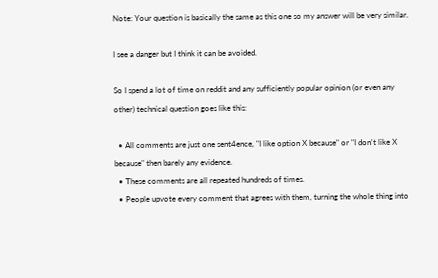Note: Your question is basically the same as this one so my answer will be very similar.

I see a danger but I think it can be avoided.

So I spend a lot of time on reddit and any sufficiently popular opinion (or even any other) technical question goes like this:

  • All comments are just one sent4ence, "I like option X because" or "I don't like X because" then barely any evidence.
  • These comments are all repeated hundreds of times.
  • People upvote every comment that agrees with them, turning the whole thing into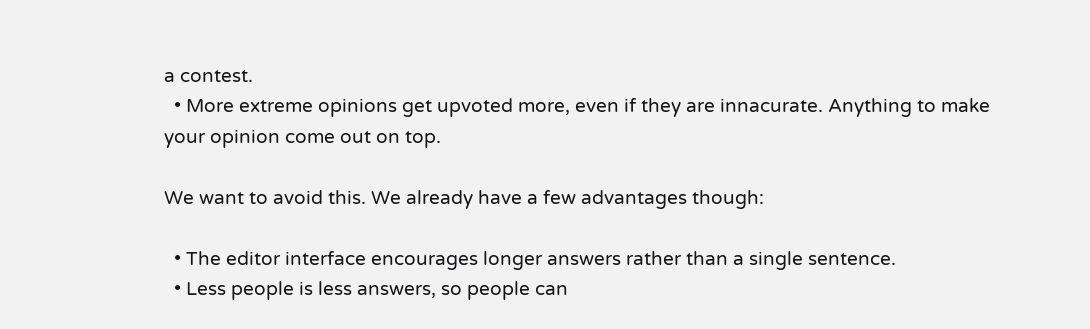a contest.
  • More extreme opinions get upvoted more, even if they are innacurate. Anything to make your opinion come out on top.

We want to avoid this. We already have a few advantages though:

  • The editor interface encourages longer answers rather than a single sentence.
  • Less people is less answers, so people can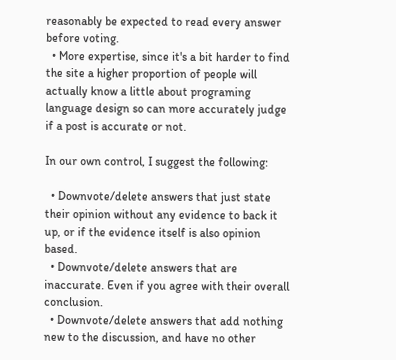reasonably be expected to read every answer before voting.
  • More expertise, since it's a bit harder to find the site a higher proportion of people will actually know a little about programing language design so can more accurately judge if a post is accurate or not.

In our own control, I suggest the following:

  • Downvote/delete answers that just state their opinion without any evidence to back it up, or if the evidence itself is also opinion based.
  • Downvote/delete answers that are inaccurate. Even if you agree with their overall conclusion.
  • Downvote/delete answers that add nothing new to the discussion, and have no other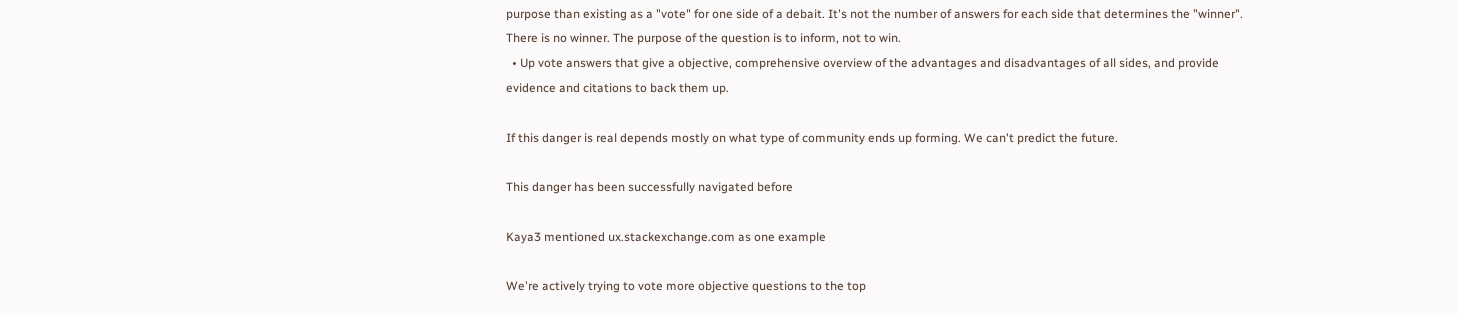purpose than existing as a "vote" for one side of a debait. It's not the number of answers for each side that determines the "winner". There is no winner. The purpose of the question is to inform, not to win.
  • Up vote answers that give a objective, comprehensive overview of the advantages and disadvantages of all sides, and provide evidence and citations to back them up.

If this danger is real depends mostly on what type of community ends up forming. We can't predict the future.

This danger has been successfully navigated before

Kaya3 mentioned ux.stackexchange.com as one example

We're actively trying to vote more objective questions to the top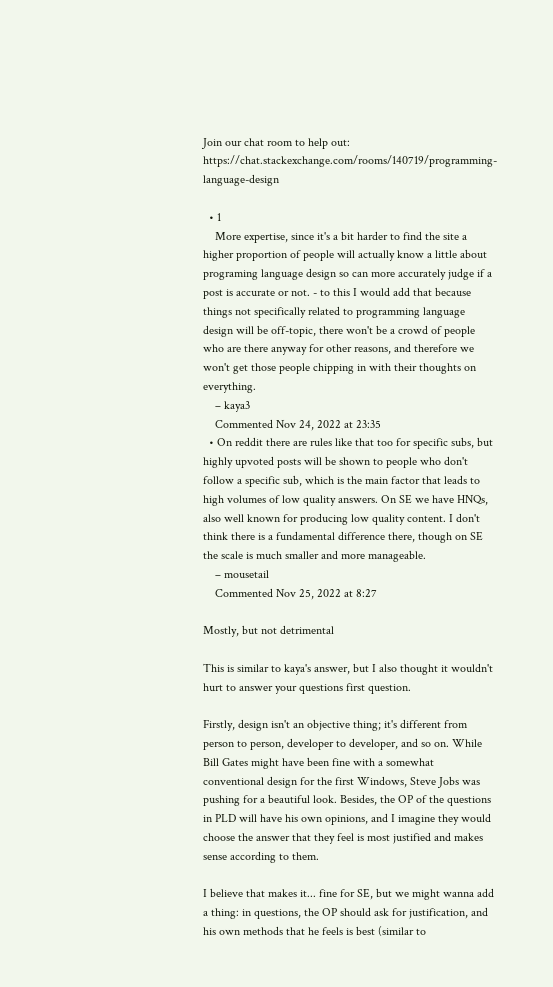Join our chat room to help out: https://chat.stackexchange.com/rooms/140719/programming-language-design

  • 1
    More expertise, since it's a bit harder to find the site a higher proportion of people will actually know a little about programing language design so can more accurately judge if a post is accurate or not. - to this I would add that because things not specifically related to programming language design will be off-topic, there won't be a crowd of people who are there anyway for other reasons, and therefore we won't get those people chipping in with their thoughts on everything.
    – kaya3
    Commented Nov 24, 2022 at 23:35
  • On reddit there are rules like that too for specific subs, but highly upvoted posts will be shown to people who don't follow a specific sub, which is the main factor that leads to high volumes of low quality answers. On SE we have HNQs, also well known for producing low quality content. I don't think there is a fundamental difference there, though on SE the scale is much smaller and more manageable.
    – mousetail
    Commented Nov 25, 2022 at 8:27

Mostly, but not detrimental

This is similar to kaya's answer, but I also thought it wouldn't hurt to answer your questions first question.

Firstly, design isn't an objective thing; it's different from person to person, developer to developer, and so on. While Bill Gates might have been fine with a somewhat conventional design for the first Windows, Steve Jobs was pushing for a beautiful look. Besides, the OP of the questions in PLD will have his own opinions, and I imagine they would choose the answer that they feel is most justified and makes sense according to them.

I believe that makes it... fine for SE, but we might wanna add a thing: in questions, the OP should ask for justification, and his own methods that he feels is best (similar to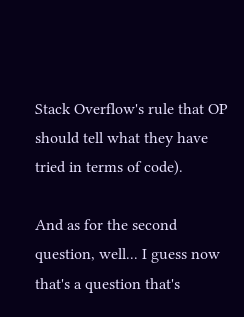Stack Overflow's rule that OP should tell what they have tried in terms of code).

And as for the second question, well... I guess now that's a question that's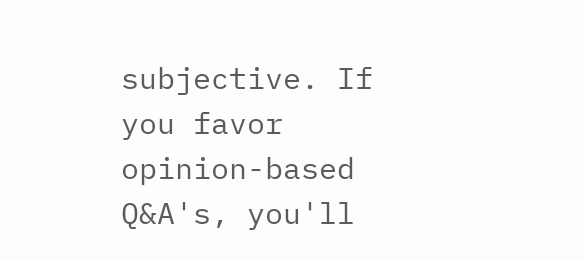subjective. If you favor opinion-based Q&A's, you'll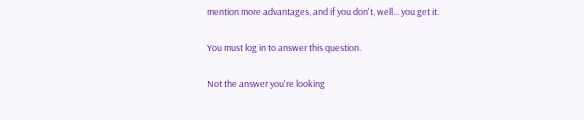mention more advantages, and if you don't, well... you get it.

You must log in to answer this question.

Not the answer you're looking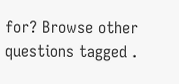for? Browse other questions tagged .